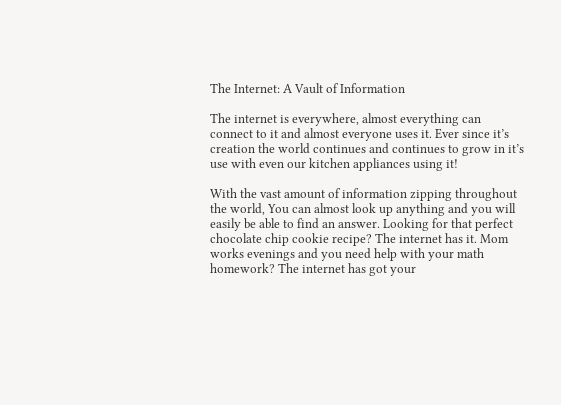The Internet: A Vault of Information

The internet is everywhere, almost everything can connect to it and almost everyone uses it. Ever since it’s creation the world continues and continues to grow in it’s use with even our kitchen appliances using it!

With the vast amount of information zipping throughout the world, You can almost look up anything and you will easily be able to find an answer. Looking for that perfect chocolate chip cookie recipe? The internet has it. Mom works evenings and you need help with your math homework? The internet has got your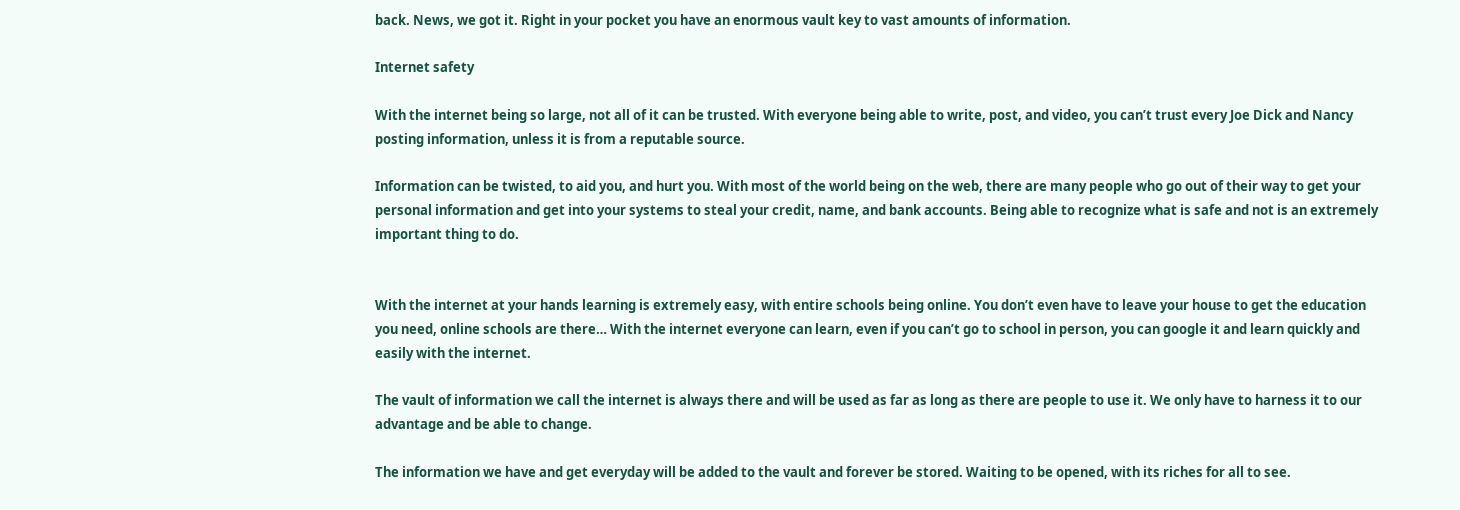back. News, we got it. Right in your pocket you have an enormous vault key to vast amounts of information.

Internet safety

With the internet being so large, not all of it can be trusted. With everyone being able to write, post, and video, you can’t trust every Joe Dick and Nancy posting information, unless it is from a reputable source.

Information can be twisted, to aid you, and hurt you. With most of the world being on the web, there are many people who go out of their way to get your personal information and get into your systems to steal your credit, name, and bank accounts. Being able to recognize what is safe and not is an extremely important thing to do.


With the internet at your hands learning is extremely easy, with entire schools being online. You don’t even have to leave your house to get the education you need, online schools are there… With the internet everyone can learn, even if you can’t go to school in person, you can google it and learn quickly and easily with the internet.

The vault of information we call the internet is always there and will be used as far as long as there are people to use it. We only have to harness it to our advantage and be able to change.

The information we have and get everyday will be added to the vault and forever be stored. Waiting to be opened, with its riches for all to see.